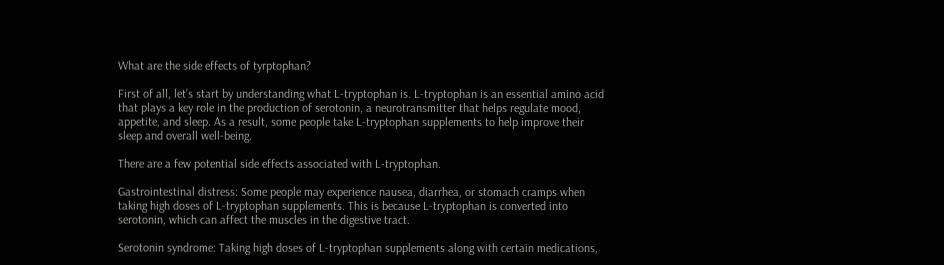What are the side effects of tyrptophan?

First of all, let’s start by understanding what L-tryptophan is. L-tryptophan is an essential amino acid that plays a key role in the production of serotonin, a neurotransmitter that helps regulate mood, appetite, and sleep. As a result, some people take L-tryptophan supplements to help improve their sleep and overall well-being.

There are a few potential side effects associated with L-tryptophan.

Gastrointestinal distress: Some people may experience nausea, diarrhea, or stomach cramps when taking high doses of L-tryptophan supplements. This is because L-tryptophan is converted into serotonin, which can affect the muscles in the digestive tract.

Serotonin syndrome: Taking high doses of L-tryptophan supplements along with certain medications,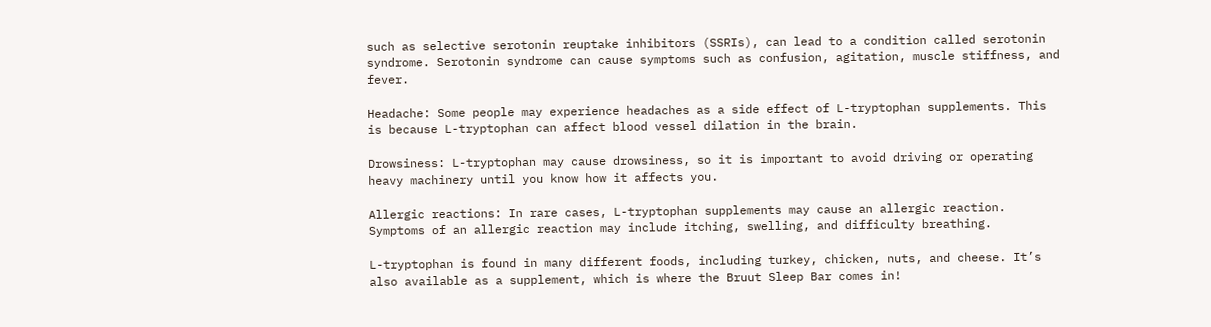such as selective serotonin reuptake inhibitors (SSRIs), can lead to a condition called serotonin syndrome. Serotonin syndrome can cause symptoms such as confusion, agitation, muscle stiffness, and fever.

Headache: Some people may experience headaches as a side effect of L-tryptophan supplements. This is because L-tryptophan can affect blood vessel dilation in the brain.

Drowsiness: L-tryptophan may cause drowsiness, so it is important to avoid driving or operating heavy machinery until you know how it affects you.

Allergic reactions: In rare cases, L-tryptophan supplements may cause an allergic reaction. Symptoms of an allergic reaction may include itching, swelling, and difficulty breathing.

L-tryptophan is found in many different foods, including turkey, chicken, nuts, and cheese. It’s also available as a supplement, which is where the Bruut Sleep Bar comes in!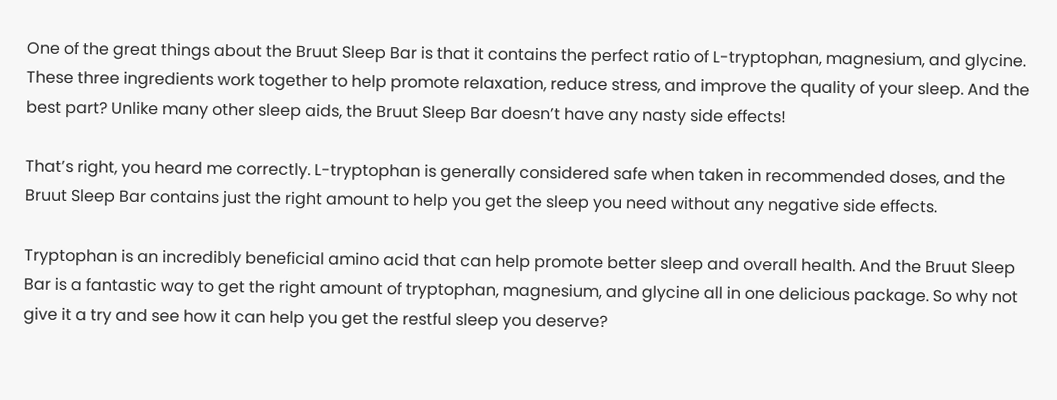One of the great things about the Bruut Sleep Bar is that it contains the perfect ratio of L-tryptophan, magnesium, and glycine. These three ingredients work together to help promote relaxation, reduce stress, and improve the quality of your sleep. And the best part? Unlike many other sleep aids, the Bruut Sleep Bar doesn’t have any nasty side effects!

That’s right, you heard me correctly. L-tryptophan is generally considered safe when taken in recommended doses, and the Bruut Sleep Bar contains just the right amount to help you get the sleep you need without any negative side effects.

Tryptophan is an incredibly beneficial amino acid that can help promote better sleep and overall health. And the Bruut Sleep Bar is a fantastic way to get the right amount of tryptophan, magnesium, and glycine all in one delicious package. So why not give it a try and see how it can help you get the restful sleep you deserve?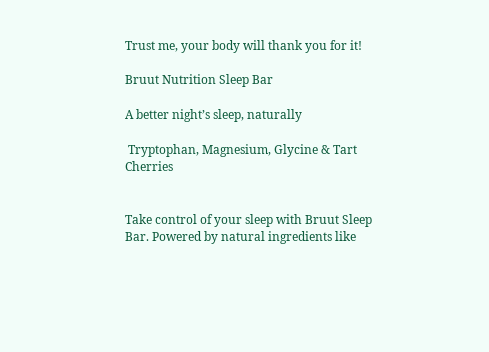Trust me, your body will thank you for it!

Bruut Nutrition Sleep Bar

A better night’s sleep, naturally

 Tryptophan, Magnesium, Glycine & Tart Cherries


Take control of your sleep with Bruut Sleep Bar. Powered by natural ingredients like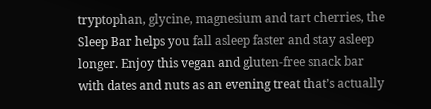tryptophan, glycine, magnesium and tart cherries, the Sleep Bar helps you fall asleep faster and stay asleep longer. Enjoy this vegan and gluten-free snack bar with dates and nuts as an evening treat that’s actually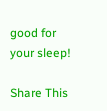good for your sleep!

Share This